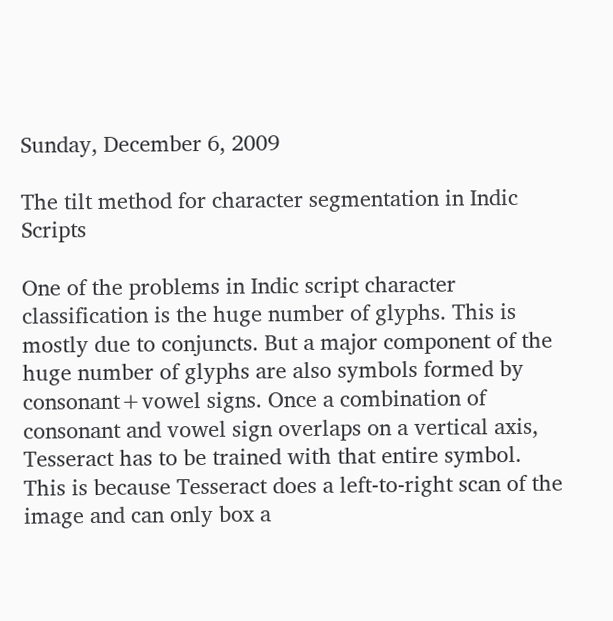Sunday, December 6, 2009

The tilt method for character segmentation in Indic Scripts

One of the problems in Indic script character classification is the huge number of glyphs. This is mostly due to conjuncts. But a major component of the huge number of glyphs are also symbols formed by consonant+vowel signs. Once a combination of consonant and vowel sign overlaps on a vertical axis, Tesseract has to be trained with that entire symbol. This is because Tesseract does a left-to-right scan of the image and can only box a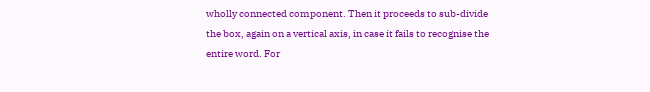wholly connected component. Then it proceeds to sub-divide the box, again on a vertical axis, in case it fails to recognise the entire word. For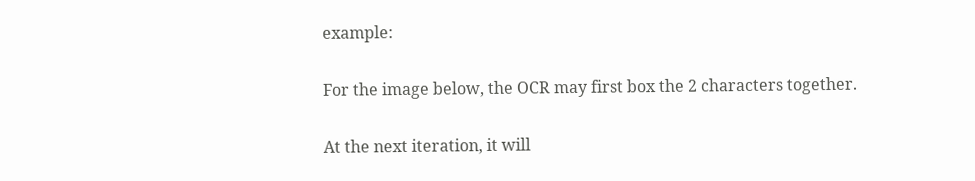example:

For the image below, the OCR may first box the 2 characters together.

At the next iteration, it will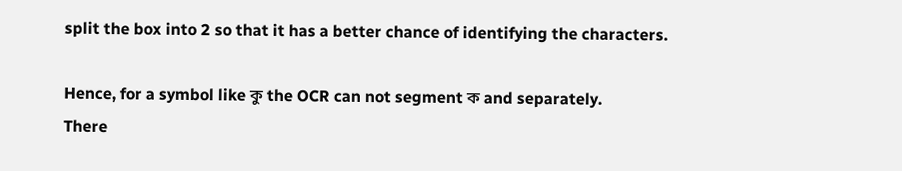split the box into 2 so that it has a better chance of identifying the characters.

Hence, for a symbol like কু the OCR can not segment ক and separately.
There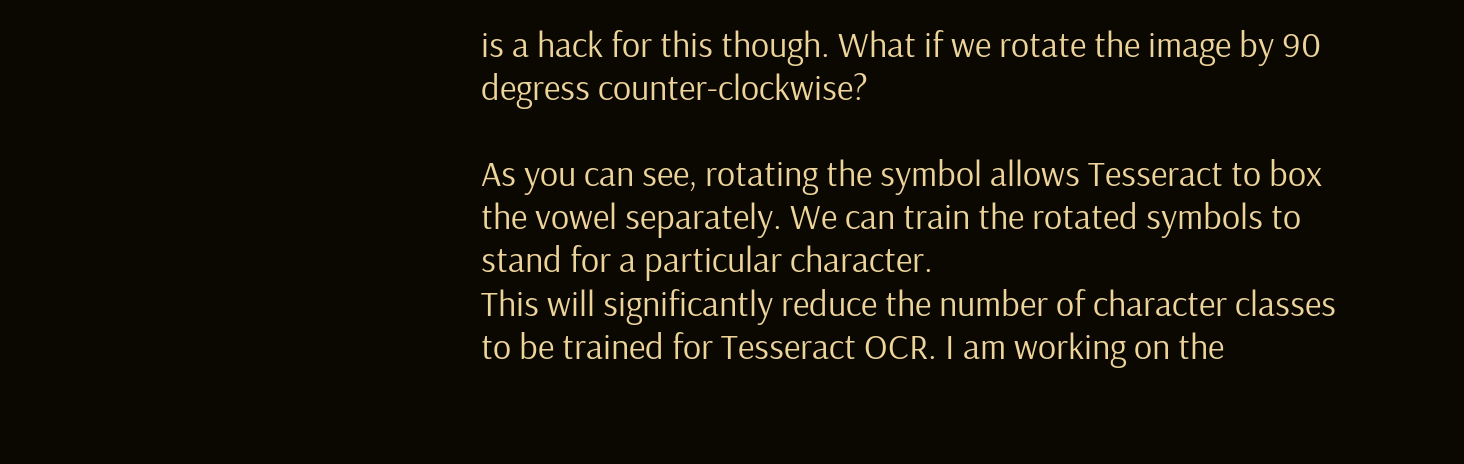is a hack for this though. What if we rotate the image by 90 degress counter-clockwise?

As you can see, rotating the symbol allows Tesseract to box the vowel separately. We can train the rotated symbols to stand for a particular character.
This will significantly reduce the number of character classes to be trained for Tesseract OCR. I am working on the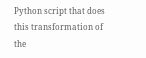Python script that does this transformation of the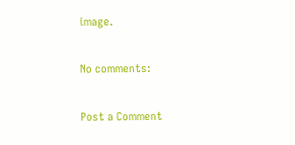image.

No comments:

Post a Comment